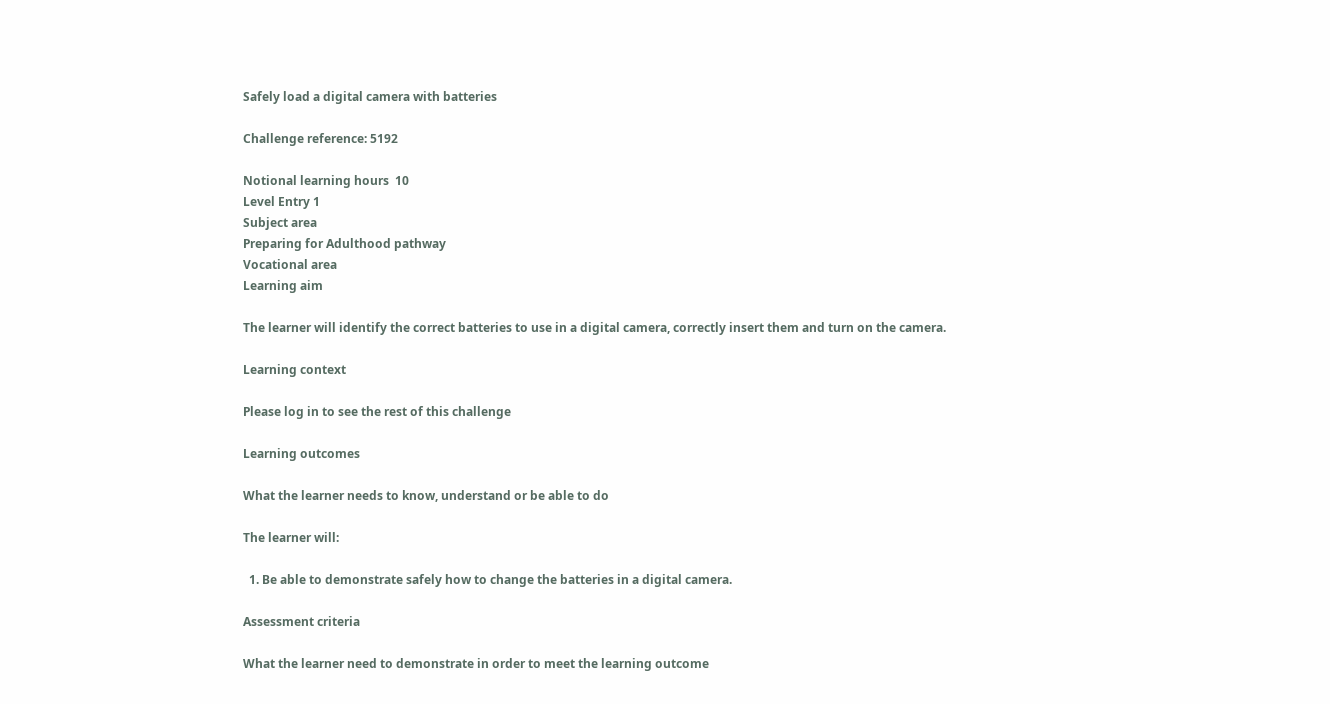Safely load a digital camera with batteries

Challenge reference: 5192

Notional learning hours  10
Level Entry 1
Subject area
Preparing for Adulthood pathway
Vocational area
Learning aim

The learner will identify the correct batteries to use in a digital camera, correctly insert them and turn on the camera.

Learning context

Please log in to see the rest of this challenge

Learning outcomes

What the learner needs to know, understand or be able to do

The learner will:

  1. Be able to demonstrate safely how to change the batteries in a digital camera.

Assessment criteria

What the learner need to demonstrate in order to meet the learning outcome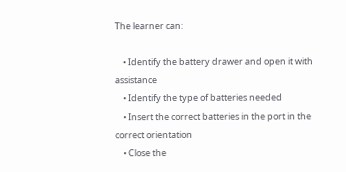The learner can:

    • Identify the battery drawer and open it with assistance
    • Identify the type of batteries needed
    • Insert the correct batteries in the port in the correct orientation
    • Close the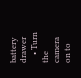battery drawer
    • Turn the camera on to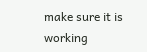make sure it is working